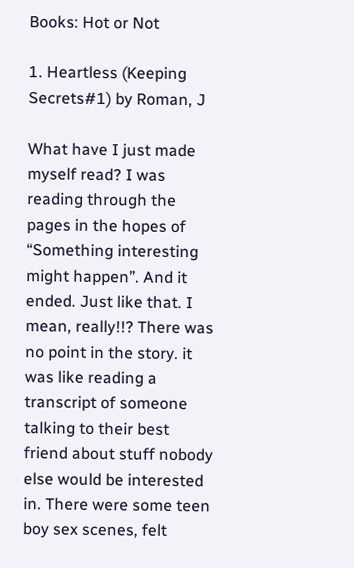Books: Hot or Not

1. Heartless (Keeping Secrets#1) by Roman, J

What have I just made myself read? I was reading through the pages in the hopes of “Something interesting might happen”. And it ended. Just like that. I mean, really!!? There was no point in the story. it was like reading a transcript of someone talking to their best friend about stuff nobody else would be interested in. There were some teen boy sex scenes, felt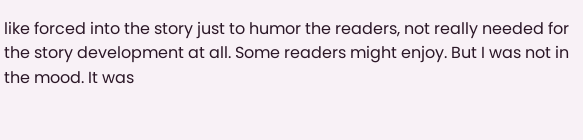like forced into the story just to humor the readers, not really needed for the story development at all. Some readers might enjoy. But I was not in the mood. It was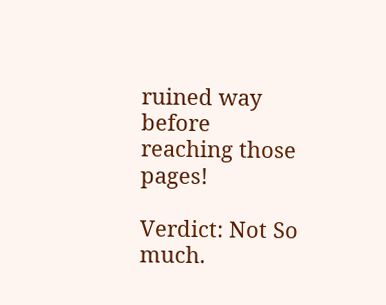ruined way before reaching those pages!

Verdict: Not So much.